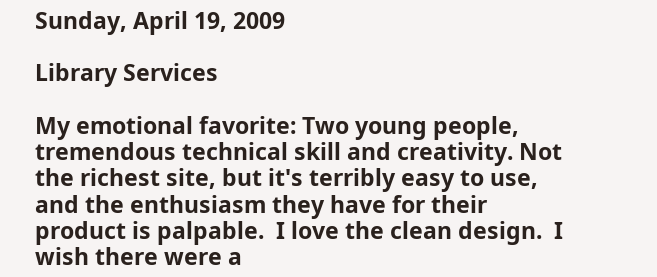Sunday, April 19, 2009

Library Services

My emotional favorite: Two young people, tremendous technical skill and creativity. Not the richest site, but it's terribly easy to use, and the enthusiasm they have for their product is palpable.  I love the clean design.  I wish there were a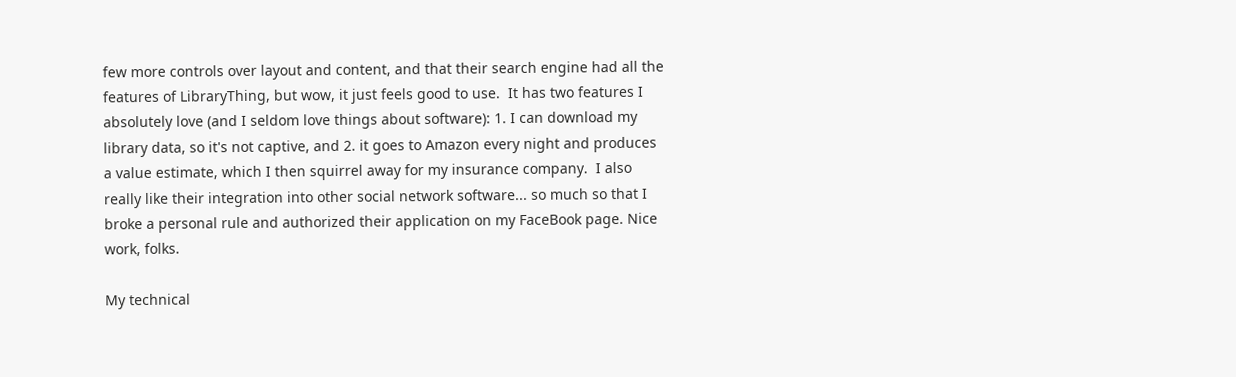few more controls over layout and content, and that their search engine had all the features of LibraryThing, but wow, it just feels good to use.  It has two features I absolutely love (and I seldom love things about software): 1. I can download my library data, so it's not captive, and 2. it goes to Amazon every night and produces a value estimate, which I then squirrel away for my insurance company.  I also really like their integration into other social network software... so much so that I broke a personal rule and authorized their application on my FaceBook page. Nice work, folks.

My technical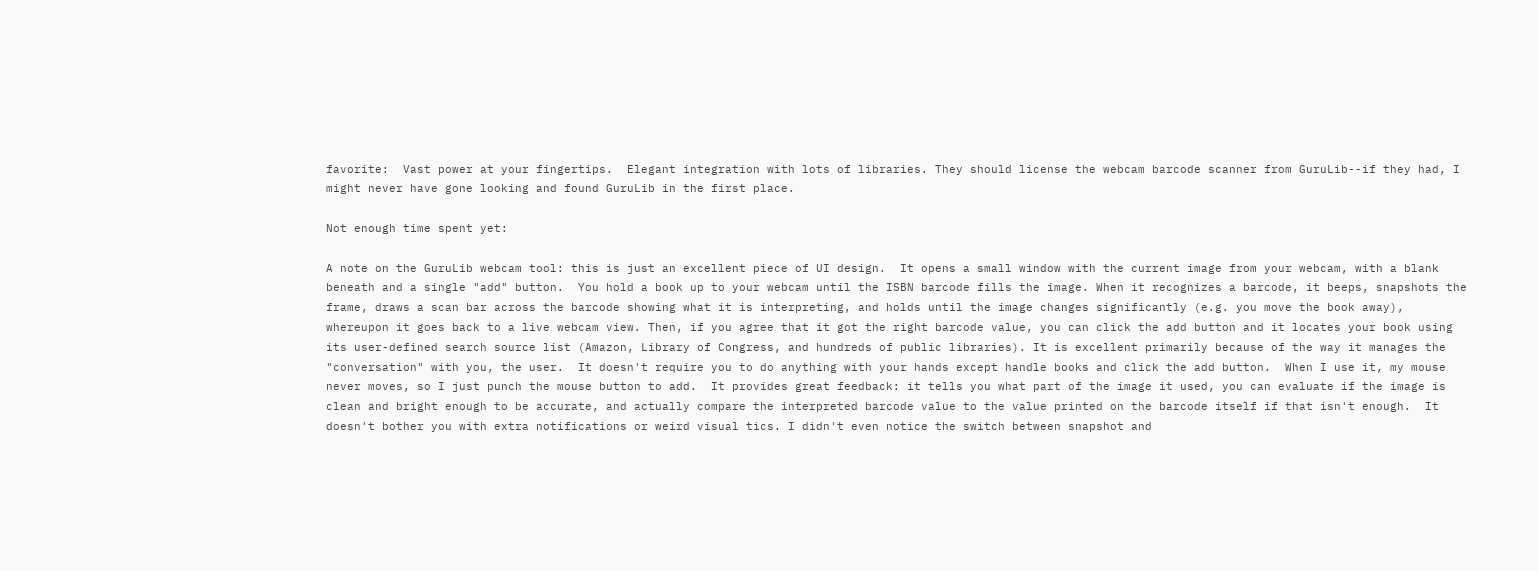favorite:  Vast power at your fingertips.  Elegant integration with lots of libraries. They should license the webcam barcode scanner from GuruLib--if they had, I might never have gone looking and found GuruLib in the first place.

Not enough time spent yet:

A note on the GuruLib webcam tool: this is just an excellent piece of UI design.  It opens a small window with the current image from your webcam, with a blank beneath and a single "add" button.  You hold a book up to your webcam until the ISBN barcode fills the image. When it recognizes a barcode, it beeps, snapshots the frame, draws a scan bar across the barcode showing what it is interpreting, and holds until the image changes significantly (e.g. you move the book away), whereupon it goes back to a live webcam view. Then, if you agree that it got the right barcode value, you can click the add button and it locates your book using its user-defined search source list (Amazon, Library of Congress, and hundreds of public libraries). It is excellent primarily because of the way it manages the "conversation" with you, the user.  It doesn't require you to do anything with your hands except handle books and click the add button.  When I use it, my mouse never moves, so I just punch the mouse button to add.  It provides great feedback: it tells you what part of the image it used, you can evaluate if the image is clean and bright enough to be accurate, and actually compare the interpreted barcode value to the value printed on the barcode itself if that isn't enough.  It doesn't bother you with extra notifications or weird visual tics. I didn't even notice the switch between snapshot and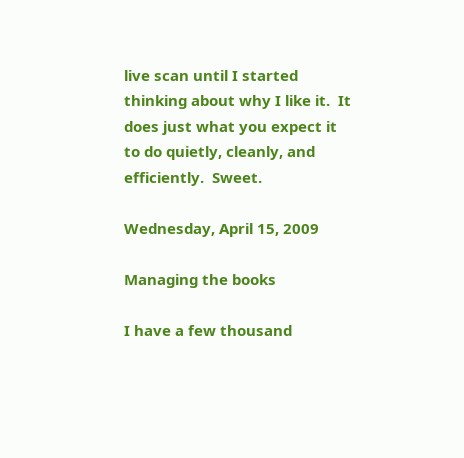live scan until I started thinking about why I like it.  It does just what you expect it to do quietly, cleanly, and efficiently.  Sweet.

Wednesday, April 15, 2009

Managing the books

I have a few thousand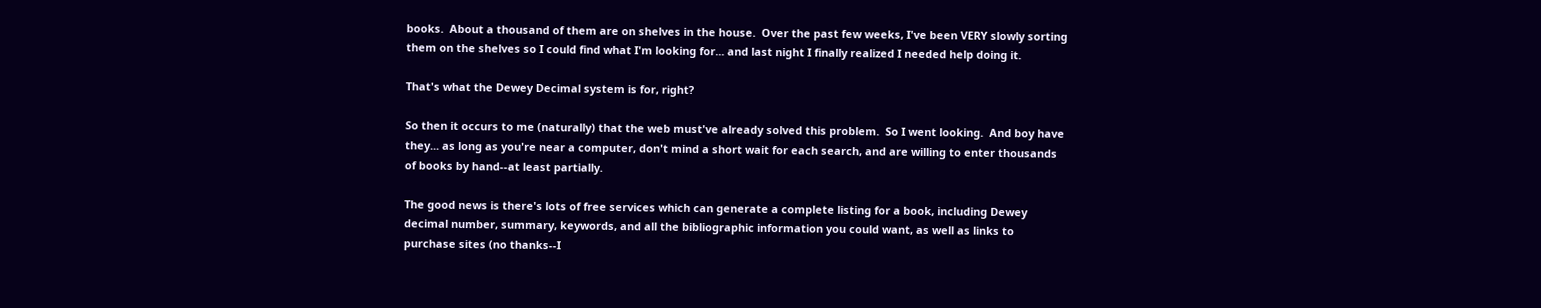books.  About a thousand of them are on shelves in the house.  Over the past few weeks, I've been VERY slowly sorting them on the shelves so I could find what I'm looking for... and last night I finally realized I needed help doing it.

That's what the Dewey Decimal system is for, right?

So then it occurs to me (naturally) that the web must've already solved this problem.  So I went looking.  And boy have they... as long as you're near a computer, don't mind a short wait for each search, and are willing to enter thousands of books by hand--at least partially.

The good news is there's lots of free services which can generate a complete listing for a book, including Dewey decimal number, summary, keywords, and all the bibliographic information you could want, as well as links to purchase sites (no thanks--I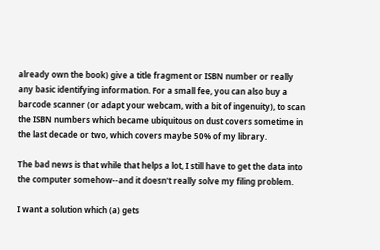already own the book) give a title fragment or ISBN number or really any basic identifying information. For a small fee, you can also buy a barcode scanner (or adapt your webcam, with a bit of ingenuity), to scan the ISBN numbers which became ubiquitous on dust covers sometime in the last decade or two, which covers maybe 50% of my library.

The bad news is that while that helps a lot, I still have to get the data into the computer somehow--and it doesn't really solve my filing problem.

I want a solution which (a) gets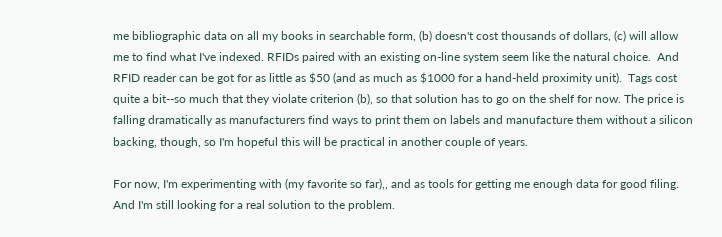me bibliographic data on all my books in searchable form, (b) doesn't cost thousands of dollars, (c) will allow me to find what I've indexed. RFIDs paired with an existing on-line system seem like the natural choice.  And RFID reader can be got for as little as $50 (and as much as $1000 for a hand-held proximity unit).  Tags cost quite a bit--so much that they violate criterion (b), so that solution has to go on the shelf for now. The price is falling dramatically as manufacturers find ways to print them on labels and manufacture them without a silicon backing, though, so I'm hopeful this will be practical in another couple of years.

For now, I'm experimenting with (my favorite so far),, and as tools for getting me enough data for good filing.  And I'm still looking for a real solution to the problem.